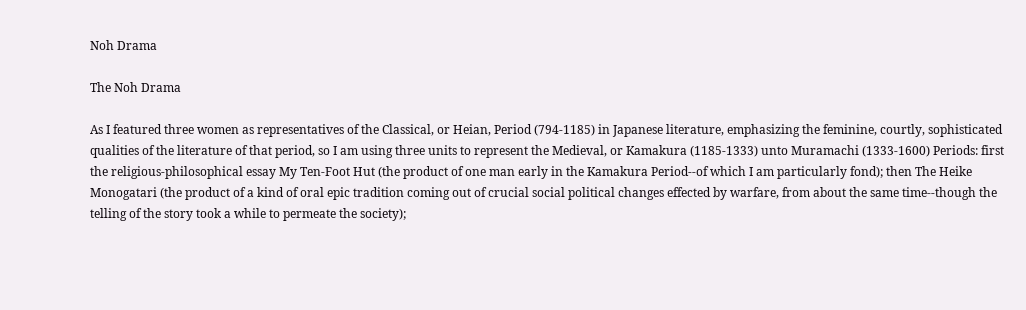Noh Drama

The Noh Drama

As I featured three women as representatives of the Classical, or Heian, Period (794-1185) in Japanese literature, emphasizing the feminine, courtly, sophisticated qualities of the literature of that period, so I am using three units to represent the Medieval, or Kamakura (1185-1333) unto Muramachi (1333-1600) Periods: first the religious-philosophical essay My Ten-Foot Hut (the product of one man early in the Kamakura Period--of which I am particularly fond); then The Heike Monogatari (the product of a kind of oral epic tradition coming out of crucial social political changes effected by warfare, from about the same time--though the telling of the story took a while to permeate the society);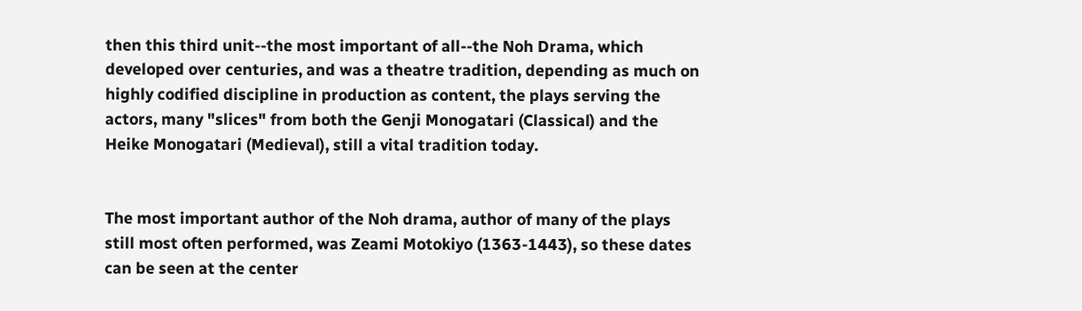then this third unit--the most important of all--the Noh Drama, which developed over centuries, and was a theatre tradition, depending as much on highly codified discipline in production as content, the plays serving the actors, many "slices" from both the Genji Monogatari (Classical) and the Heike Monogatari (Medieval), still a vital tradition today.


The most important author of the Noh drama, author of many of the plays still most often performed, was Zeami Motokiyo (1363-1443), so these dates can be seen at the center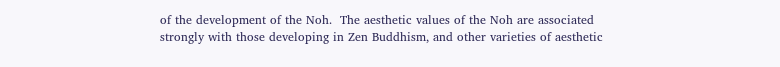of the development of the Noh.  The aesthetic values of the Noh are associated strongly with those developing in Zen Buddhism, and other varieties of aesthetic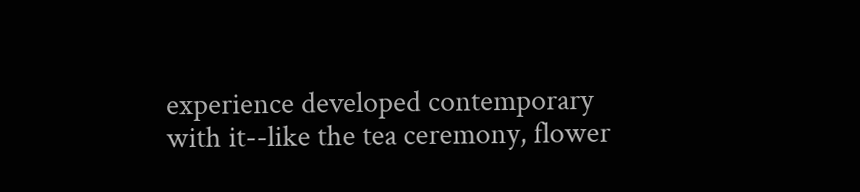experience developed contemporary with it--like the tea ceremony, flower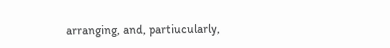arranging, and, partiucularly,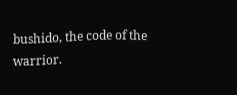bushido, the code of the warrior.